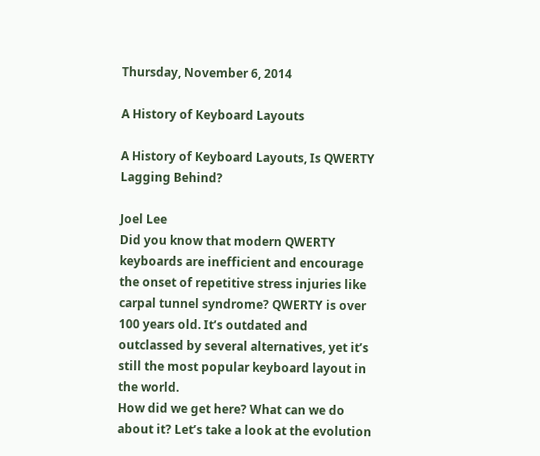Thursday, November 6, 2014

A History of Keyboard Layouts

A History of Keyboard Layouts, Is QWERTY Lagging Behind?

Joel Lee
Did you know that modern QWERTY keyboards are inefficient and encourage the onset of repetitive stress injuries like carpal tunnel syndrome? QWERTY is over 100 years old. It’s outdated and outclassed by several alternatives, yet it’s still the most popular keyboard layout in the world.
How did we get here? What can we do about it? Let’s take a look at the evolution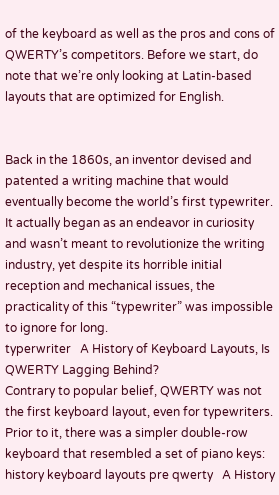of the keyboard as well as the pros and cons of QWERTY’s competitors. Before we start, do note that we’re only looking at Latin-based layouts that are optimized for English.


Back in the 1860s, an inventor devised and patented a writing machine that would eventually become the world’s first typewriter. It actually began as an endeavor in curiosity and wasn’t meant to revolutionize the writing industry, yet despite its horrible initial reception and mechanical issues, the practicality of this “typewriter” was impossible to ignore for long.
typerwriter   A History of Keyboard Layouts, Is QWERTY Lagging Behind?
Contrary to popular belief, QWERTY was not the first keyboard layout, even for typewriters. Prior to it, there was a simpler double-row keyboard that resembled a set of piano keys:
history keyboard layouts pre qwerty   A History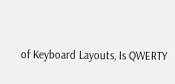of Keyboard Layouts, Is QWERTY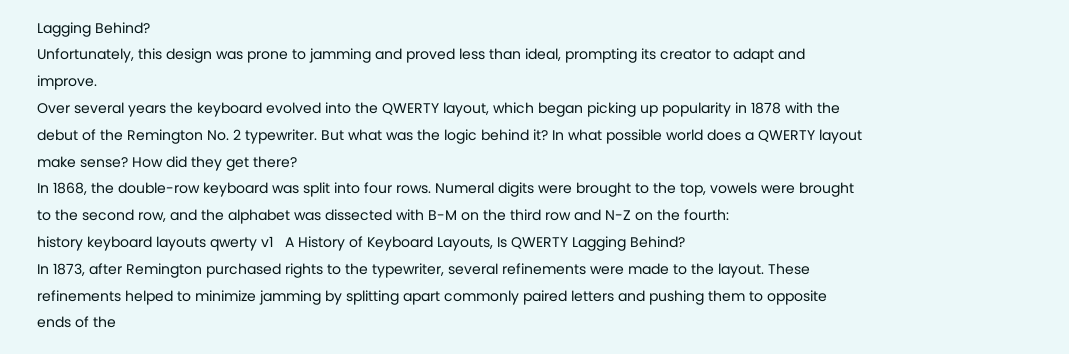Lagging Behind?
Unfortunately, this design was prone to jamming and proved less than ideal, prompting its creator to adapt and improve.
Over several years the keyboard evolved into the QWERTY layout, which began picking up popularity in 1878 with the debut of the Remington No. 2 typewriter. But what was the logic behind it? In what possible world does a QWERTY layout make sense? How did they get there?
In 1868, the double-row keyboard was split into four rows. Numeral digits were brought to the top, vowels were brought to the second row, and the alphabet was dissected with B-M on the third row and N-Z on the fourth:
history keyboard layouts qwerty v1   A History of Keyboard Layouts, Is QWERTY Lagging Behind?
In 1873, after Remington purchased rights to the typewriter, several refinements were made to the layout. These refinements helped to minimize jamming by splitting apart commonly paired letters and pushing them to opposite ends of the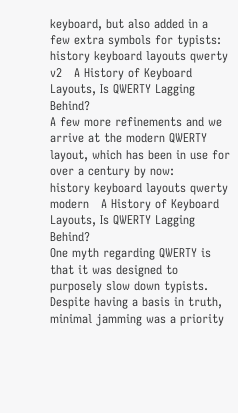keyboard, but also added in a few extra symbols for typists:
history keyboard layouts qwerty v2   A History of Keyboard Layouts, Is QWERTY Lagging Behind?
A few more refinements and we arrive at the modern QWERTY layout, which has been in use for over a century by now:
history keyboard layouts qwerty modern   A History of Keyboard Layouts, Is QWERTY Lagging Behind?
One myth regarding QWERTY is that it was designed to purposely slow down typists. Despite having a basis in truth, minimal jamming was a priority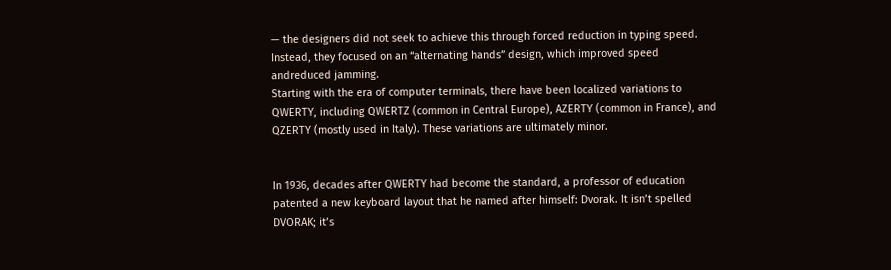— the designers did not seek to achieve this through forced reduction in typing speed. Instead, they focused on an “alternating hands” design, which improved speed andreduced jamming.
Starting with the era of computer terminals, there have been localized variations to QWERTY, including QWERTZ (common in Central Europe), AZERTY (common in France), and QZERTY (mostly used in Italy). These variations are ultimately minor.


In 1936, decades after QWERTY had become the standard, a professor of education patented a new keyboard layout that he named after himself: Dvorak. It isn’t spelled DVORAK; it’s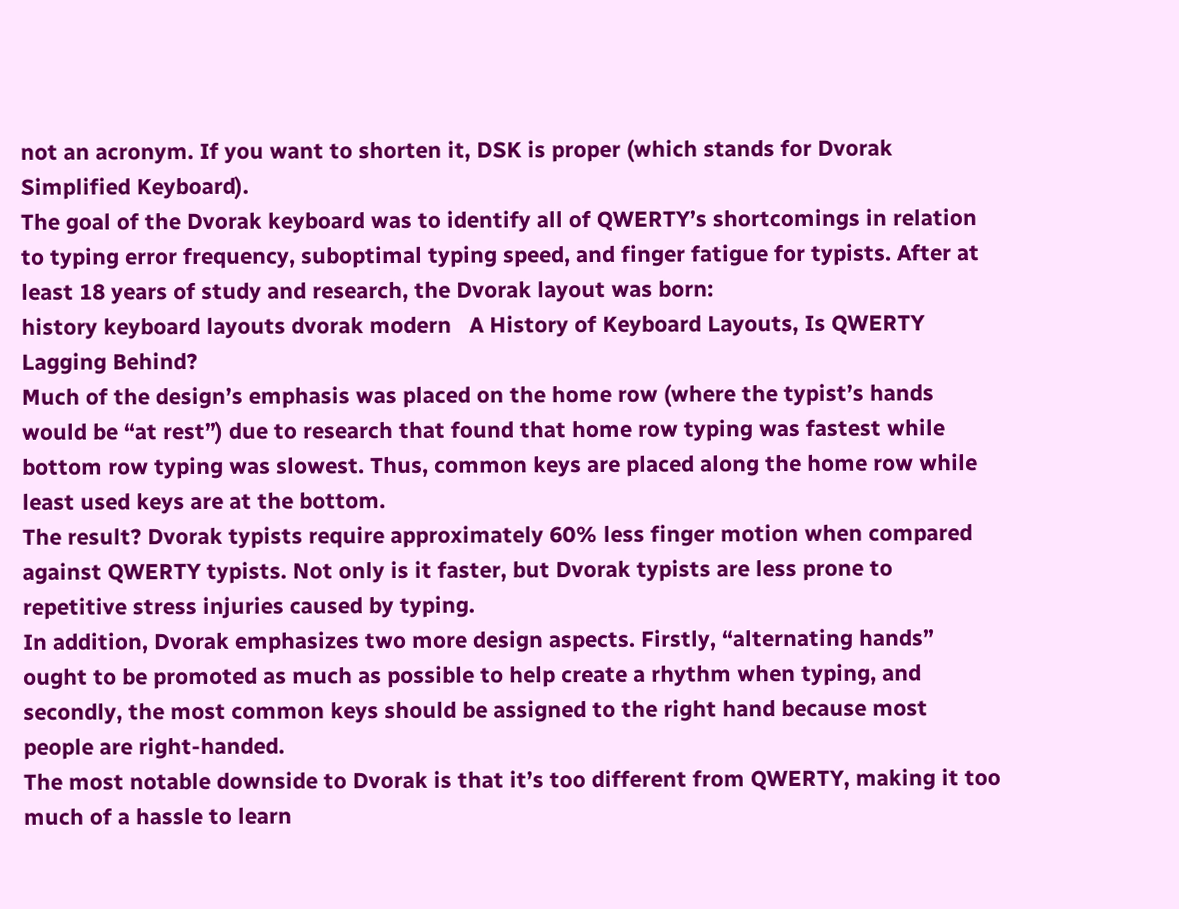not an acronym. If you want to shorten it, DSK is proper (which stands for Dvorak Simplified Keyboard).
The goal of the Dvorak keyboard was to identify all of QWERTY’s shortcomings in relation to typing error frequency, suboptimal typing speed, and finger fatigue for typists. After at least 18 years of study and research, the Dvorak layout was born:
history keyboard layouts dvorak modern   A History of Keyboard Layouts, Is QWERTY Lagging Behind?
Much of the design’s emphasis was placed on the home row (where the typist’s hands would be “at rest”) due to research that found that home row typing was fastest while bottom row typing was slowest. Thus, common keys are placed along the home row while least used keys are at the bottom.
The result? Dvorak typists require approximately 60% less finger motion when compared against QWERTY typists. Not only is it faster, but Dvorak typists are less prone to repetitive stress injuries caused by typing.
In addition, Dvorak emphasizes two more design aspects. Firstly, “alternating hands” ought to be promoted as much as possible to help create a rhythm when typing, and secondly, the most common keys should be assigned to the right hand because most people are right-handed.
The most notable downside to Dvorak is that it’s too different from QWERTY, making it too much of a hassle to learn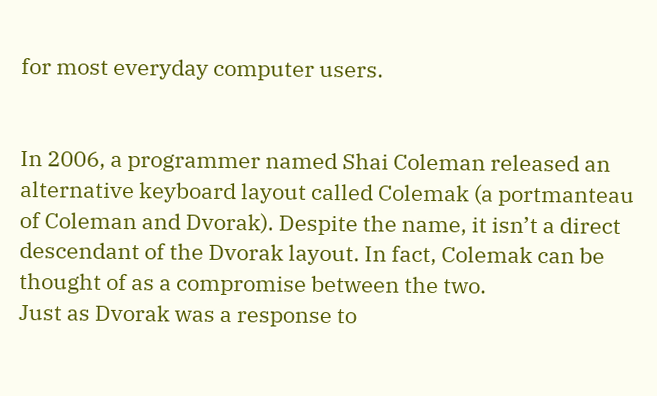for most everyday computer users.


In 2006, a programmer named Shai Coleman released an alternative keyboard layout called Colemak (a portmanteau of Coleman and Dvorak). Despite the name, it isn’t a direct descendant of the Dvorak layout. In fact, Colemak can be thought of as a compromise between the two.
Just as Dvorak was a response to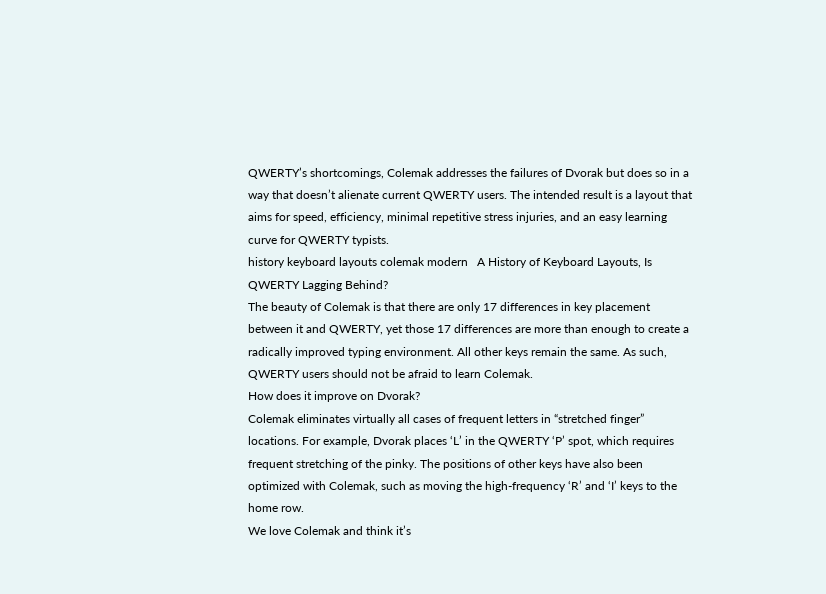QWERTY’s shortcomings, Colemak addresses the failures of Dvorak but does so in a way that doesn’t alienate current QWERTY users. The intended result is a layout that aims for speed, efficiency, minimal repetitive stress injuries, and an easy learning curve for QWERTY typists.
history keyboard layouts colemak modern   A History of Keyboard Layouts, Is QWERTY Lagging Behind?
The beauty of Colemak is that there are only 17 differences in key placement between it and QWERTY, yet those 17 differences are more than enough to create a radically improved typing environment. All other keys remain the same. As such, QWERTY users should not be afraid to learn Colemak.
How does it improve on Dvorak?
Colemak eliminates virtually all cases of frequent letters in “stretched finger” locations. For example, Dvorak places ‘L’ in the QWERTY ‘P’ spot, which requires frequent stretching of the pinky. The positions of other keys have also been optimized with Colemak, such as moving the high-frequency ‘R’ and ‘I’ keys to the home row.
We love Colemak and think it’s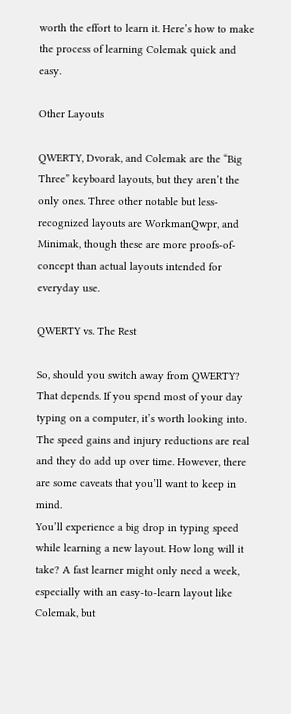worth the effort to learn it. Here’s how to make the process of learning Colemak quick and easy.

Other Layouts

QWERTY, Dvorak, and Colemak are the “Big Three” keyboard layouts, but they aren’t the only ones. Three other notable but less-recognized layouts are WorkmanQwpr, and Minimak, though these are more proofs-of-concept than actual layouts intended for everyday use.

QWERTY vs. The Rest

So, should you switch away from QWERTY? That depends. If you spend most of your day typing on a computer, it’s worth looking into. The speed gains and injury reductions are real and they do add up over time. However, there are some caveats that you’ll want to keep in mind.
You’ll experience a big drop in typing speed while learning a new layout. How long will it take? A fast learner might only need a week, especially with an easy-to-learn layout like Colemak, but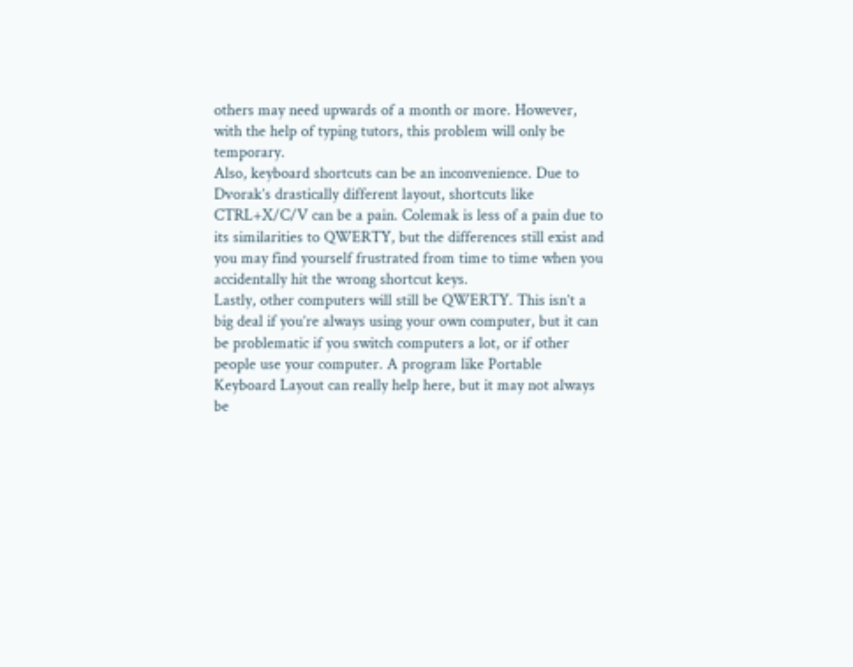others may need upwards of a month or more. However, with the help of typing tutors, this problem will only be temporary.
Also, keyboard shortcuts can be an inconvenience. Due to Dvorak’s drastically different layout, shortcuts like CTRL+X/C/V can be a pain. Colemak is less of a pain due to its similarities to QWERTY, but the differences still exist and you may find yourself frustrated from time to time when you accidentally hit the wrong shortcut keys.
Lastly, other computers will still be QWERTY. This isn’t a big deal if you’re always using your own computer, but it can be problematic if you switch computers a lot, or if other people use your computer. A program like Portable Keyboard Layout can really help here, but it may not always be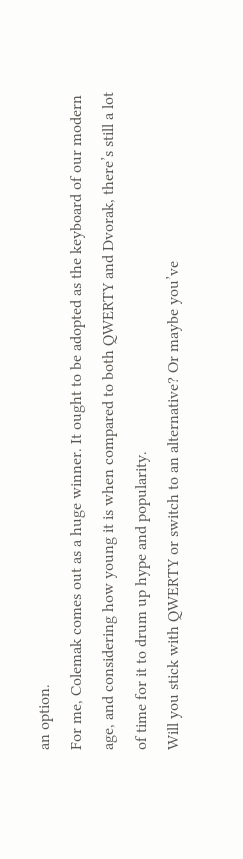an option.
For me, Colemak comes out as a huge winner. It ought to be adopted as the keyboard of our modern age, and considering how young it is when compared to both QWERTY and Dvorak, there’s still a lot of time for it to drum up hype and popularity.
Will you stick with QWERTY or switch to an alternative? Or maybe you’ve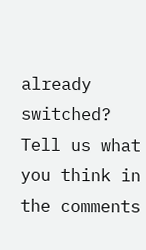already switched? Tell us what you think in the comments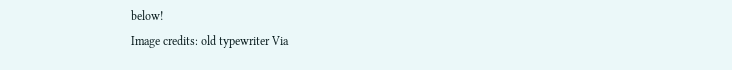below!
Image credits: old typewriter Via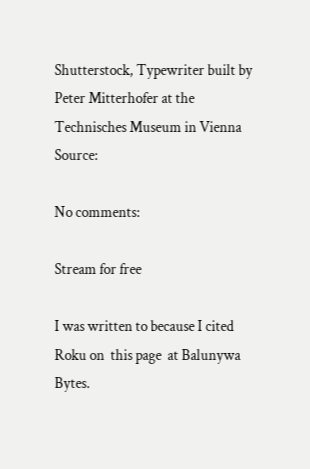Shutterstock, Typewriter built by Peter Mitterhofer at the Technisches Museum in Vienna  Source:

No comments:

Stream for free

I was written to because I cited Roku on  this page  at Balunywa Bytes.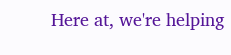Here at, we're helping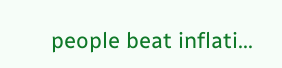people beat inflati...